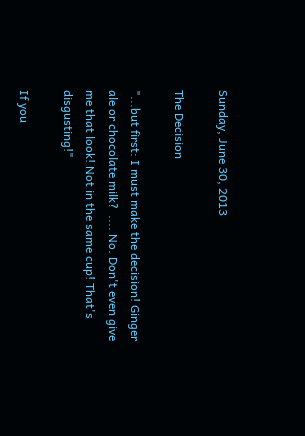Sunday, June 30, 2013

The Decision

"...but first: I must make the decision! Ginger ale or chocolate milk?  .... No. Don't even give me that look! Not in the same cup! That's disgusting!"

If you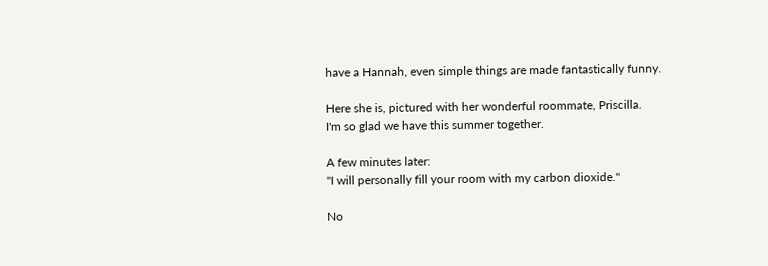have a Hannah, even simple things are made fantastically funny.

Here she is, pictured with her wonderful roommate, Priscilla.
I'm so glad we have this summer together.

A few minutes later:
"I will personally fill your room with my carbon dioxide."

No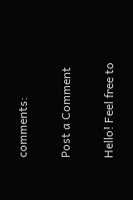comments:

Post a Comment

Hello! Feel free to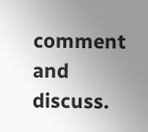comment and discuss.